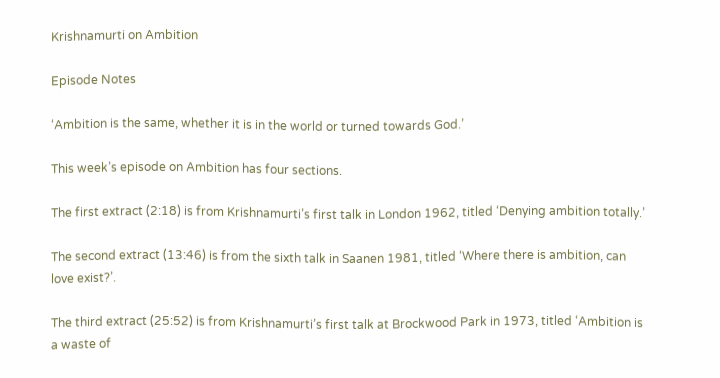Krishnamurti on Ambition

Episode Notes

‘Ambition is the same, whether it is in the world or turned towards God.’

This week’s episode on Ambition has four sections.

The first extract (2:18) is from Krishnamurti’s first talk in London 1962, titled ‘Denying ambition totally.’

The second extract (13:46) is from the sixth talk in Saanen 1981, titled ‘Where there is ambition, can love exist?’.

The third extract (25:52) is from Krishnamurti’s first talk at Brockwood Park in 1973, titled ‘Ambition is a waste of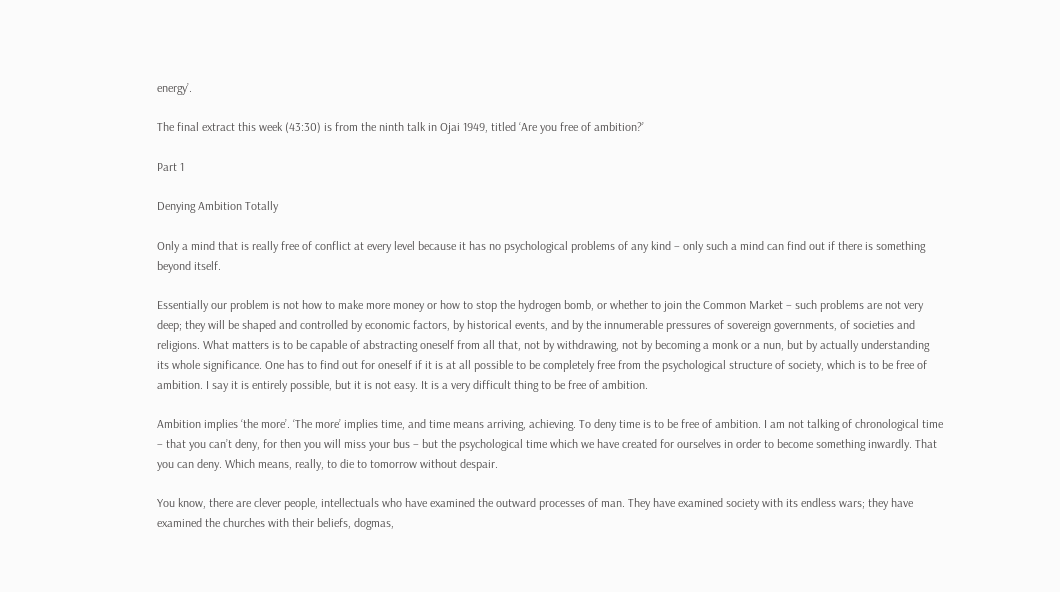energy’.

The final extract this week (43:30) is from the ninth talk in Ojai 1949, titled ‘Are you free of ambition?’

Part 1

Denying Ambition Totally

Only a mind that is really free of conflict at every level because it has no psychological problems of any kind – only such a mind can find out if there is something beyond itself.

Essentially our problem is not how to make more money or how to stop the hydrogen bomb, or whether to join the Common Market – such problems are not very deep; they will be shaped and controlled by economic factors, by historical events, and by the innumerable pressures of sovereign governments, of societies and religions. What matters is to be capable of abstracting oneself from all that, not by withdrawing, not by becoming a monk or a nun, but by actually understanding its whole significance. One has to find out for oneself if it is at all possible to be completely free from the psychological structure of society, which is to be free of ambition. I say it is entirely possible, but it is not easy. It is a very difficult thing to be free of ambition.

Ambition implies ‘the more’. ‘The more’ implies time, and time means arriving, achieving. To deny time is to be free of ambition. I am not talking of chronological time – that you can’t deny, for then you will miss your bus – but the psychological time which we have created for ourselves in order to become something inwardly. That you can deny. Which means, really, to die to tomorrow without despair.

You know, there are clever people, intellectuals who have examined the outward processes of man. They have examined society with its endless wars; they have examined the churches with their beliefs, dogmas,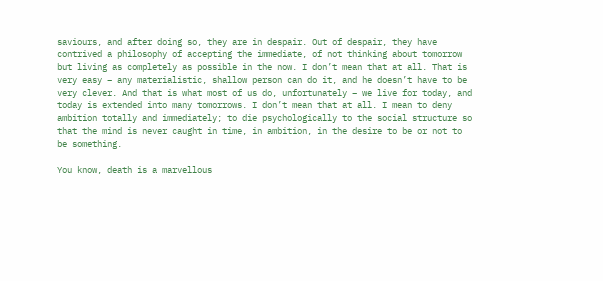saviours, and after doing so, they are in despair. Out of despair, they have contrived a philosophy of accepting the immediate, of not thinking about tomorrow but living as completely as possible in the now. I don’t mean that at all. That is very easy – any materialistic, shallow person can do it, and he doesn’t have to be very clever. And that is what most of us do, unfortunately – we live for today, and today is extended into many tomorrows. I don’t mean that at all. I mean to deny ambition totally and immediately; to die psychologically to the social structure so that the mind is never caught in time, in ambition, in the desire to be or not to be something.

You know, death is a marvellous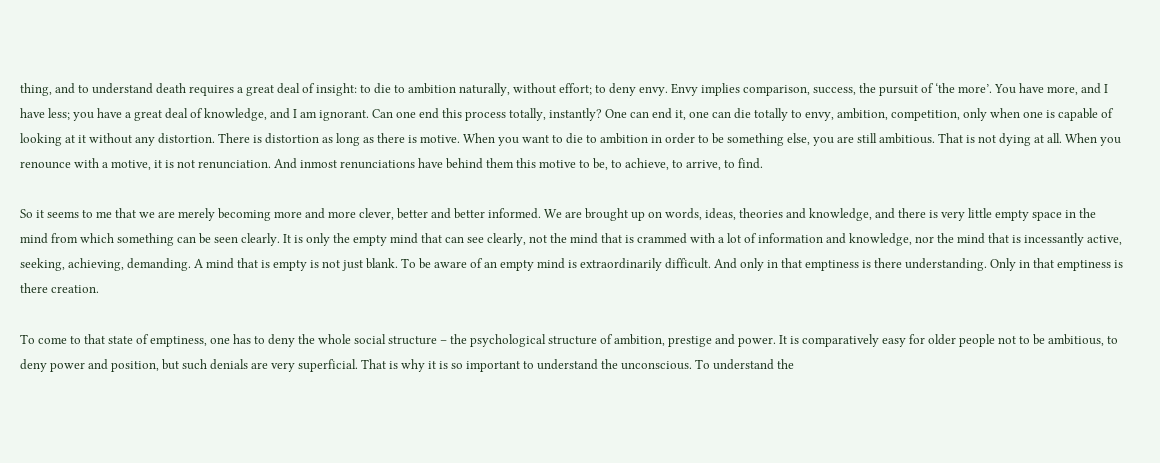thing, and to understand death requires a great deal of insight: to die to ambition naturally, without effort; to deny envy. Envy implies comparison, success, the pursuit of ‘the more’. You have more, and I have less; you have a great deal of knowledge, and I am ignorant. Can one end this process totally, instantly? One can end it, one can die totally to envy, ambition, competition, only when one is capable of looking at it without any distortion. There is distortion as long as there is motive. When you want to die to ambition in order to be something else, you are still ambitious. That is not dying at all. When you renounce with a motive, it is not renunciation. And inmost renunciations have behind them this motive to be, to achieve, to arrive, to find.

So it seems to me that we are merely becoming more and more clever, better and better informed. We are brought up on words, ideas, theories and knowledge, and there is very little empty space in the mind from which something can be seen clearly. It is only the empty mind that can see clearly, not the mind that is crammed with a lot of information and knowledge, nor the mind that is incessantly active, seeking, achieving, demanding. A mind that is empty is not just blank. To be aware of an empty mind is extraordinarily difficult. And only in that emptiness is there understanding. Only in that emptiness is there creation.

To come to that state of emptiness, one has to deny the whole social structure – the psychological structure of ambition, prestige and power. It is comparatively easy for older people not to be ambitious, to deny power and position, but such denials are very superficial. That is why it is so important to understand the unconscious. To understand the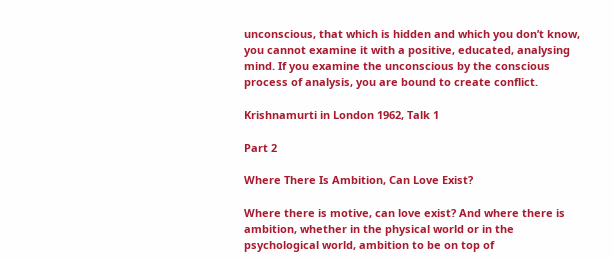unconscious, that which is hidden and which you don’t know, you cannot examine it with a positive, educated, analysing mind. If you examine the unconscious by the conscious process of analysis, you are bound to create conflict.

Krishnamurti in London 1962, Talk 1

Part 2

Where There Is Ambition, Can Love Exist?

Where there is motive, can love exist? And where there is ambition, whether in the physical world or in the psychological world, ambition to be on top of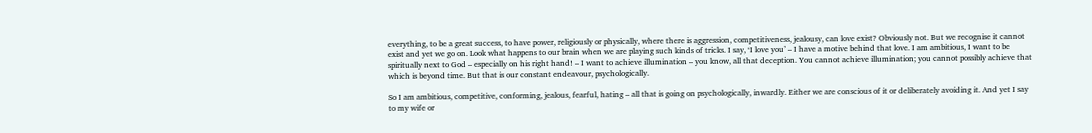everything, to be a great success, to have power, religiously or physically, where there is aggression, competitiveness, jealousy, can love exist? Obviously not. But we recognise it cannot exist and yet we go on. Look what happens to our brain when we are playing such kinds of tricks. I say, ‘I love you’ – I have a motive behind that love. I am ambitious, I want to be spiritually next to God – especially on his right hand! – I want to achieve illumination – you know, all that deception. You cannot achieve illumination; you cannot possibly achieve that which is beyond time. But that is our constant endeavour, psychologically.

So I am ambitious, competitive, conforming, jealous, fearful, hating – all that is going on psychologically, inwardly. Either we are conscious of it or deliberately avoiding it. And yet I say to my wife or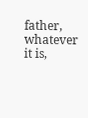father, whatever it is,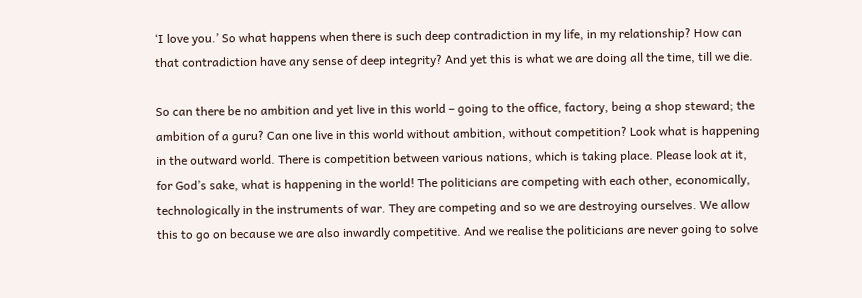‘I love you.’ So what happens when there is such deep contradiction in my life, in my relationship? How can that contradiction have any sense of deep integrity? And yet this is what we are doing all the time, till we die.

So can there be no ambition and yet live in this world – going to the office, factory, being a shop steward; the ambition of a guru? Can one live in this world without ambition, without competition? Look what is happening in the outward world. There is competition between various nations, which is taking place. Please look at it, for God’s sake, what is happening in the world! The politicians are competing with each other, economically, technologically in the instruments of war. They are competing and so we are destroying ourselves. We allow this to go on because we are also inwardly competitive. And we realise the politicians are never going to solve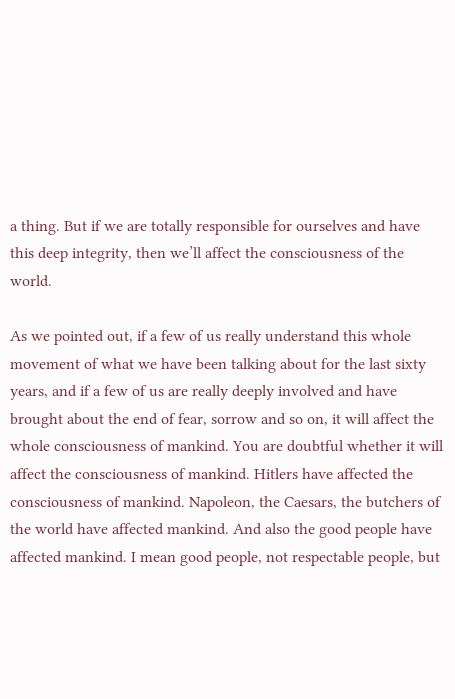a thing. But if we are totally responsible for ourselves and have this deep integrity, then we’ll affect the consciousness of the world.

As we pointed out, if a few of us really understand this whole movement of what we have been talking about for the last sixty years, and if a few of us are really deeply involved and have brought about the end of fear, sorrow and so on, it will affect the whole consciousness of mankind. You are doubtful whether it will affect the consciousness of mankind. Hitlers have affected the consciousness of mankind. Napoleon, the Caesars, the butchers of the world have affected mankind. And also the good people have affected mankind. I mean good people, not respectable people, but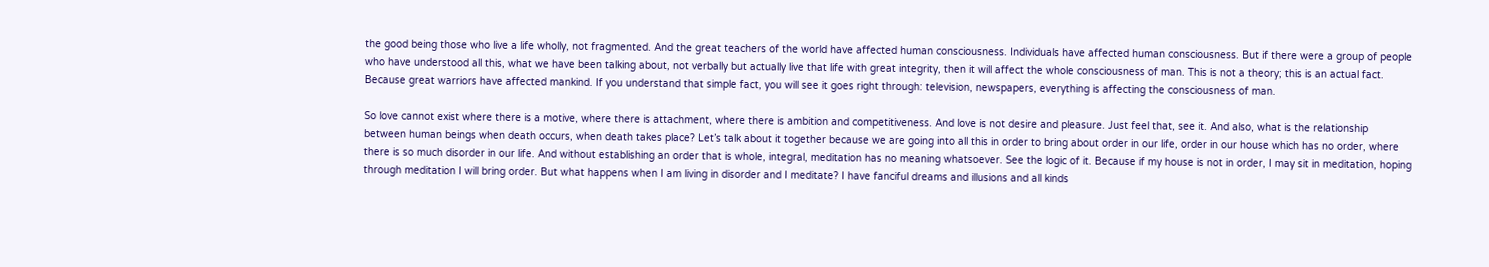the good being those who live a life wholly, not fragmented. And the great teachers of the world have affected human consciousness. Individuals have affected human consciousness. But if there were a group of people who have understood all this, what we have been talking about, not verbally but actually live that life with great integrity, then it will affect the whole consciousness of man. This is not a theory; this is an actual fact. Because great warriors have affected mankind. If you understand that simple fact, you will see it goes right through: television, newspapers, everything is affecting the consciousness of man.

So love cannot exist where there is a motive, where there is attachment, where there is ambition and competitiveness. And love is not desire and pleasure. Just feel that, see it. And also, what is the relationship between human beings when death occurs, when death takes place? Let’s talk about it together because we are going into all this in order to bring about order in our life, order in our house which has no order, where there is so much disorder in our life. And without establishing an order that is whole, integral, meditation has no meaning whatsoever. See the logic of it. Because if my house is not in order, I may sit in meditation, hoping through meditation I will bring order. But what happens when I am living in disorder and I meditate? I have fanciful dreams and illusions and all kinds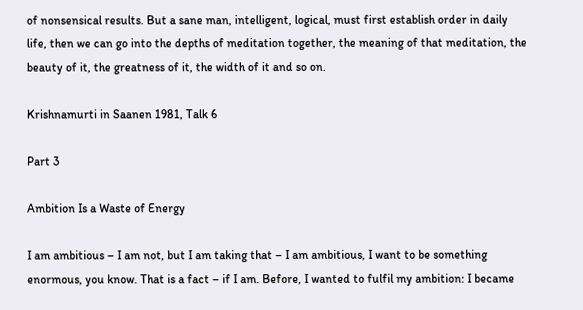of nonsensical results. But a sane man, intelligent, logical, must first establish order in daily life, then we can go into the depths of meditation together, the meaning of that meditation, the beauty of it, the greatness of it, the width of it and so on.

Krishnamurti in Saanen 1981, Talk 6

Part 3

Ambition Is a Waste of Energy

I am ambitious – I am not, but I am taking that – I am ambitious, I want to be something enormous, you know. That is a fact – if I am. Before, I wanted to fulfil my ambition: I became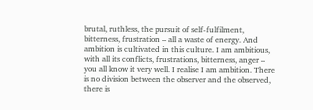brutal, ruthless, the pursuit of self-fulfilment, bitterness, frustration – all a waste of energy. And ambition is cultivated in this culture. I am ambitious, with all its conflicts, frustrations, bitterness, anger – you all know it very well. I realise I am ambition. There is no division between the observer and the observed, there is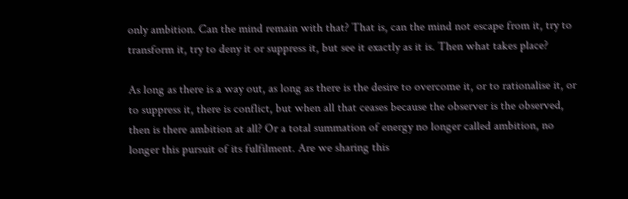only ambition. Can the mind remain with that? That is, can the mind not escape from it, try to transform it, try to deny it or suppress it, but see it exactly as it is. Then what takes place?

As long as there is a way out, as long as there is the desire to overcome it, or to rationalise it, or to suppress it, there is conflict, but when all that ceases because the observer is the observed, then is there ambition at all? Or a total summation of energy no longer called ambition, no longer this pursuit of its fulfilment. Are we sharing this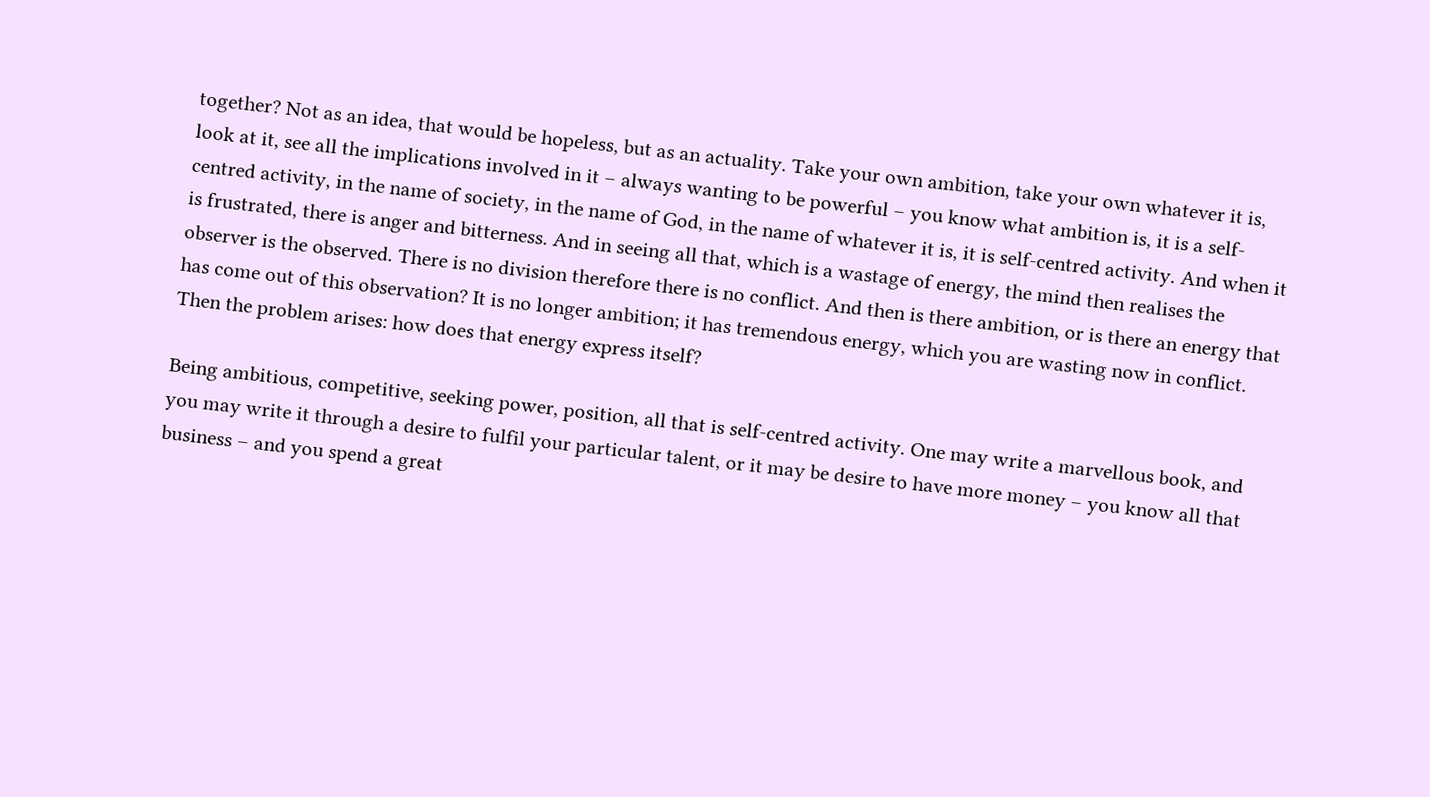together? Not as an idea, that would be hopeless, but as an actuality. Take your own ambition, take your own whatever it is, look at it, see all the implications involved in it – always wanting to be powerful – you know what ambition is, it is a self-centred activity, in the name of society, in the name of God, in the name of whatever it is, it is self-centred activity. And when it is frustrated, there is anger and bitterness. And in seeing all that, which is a wastage of energy, the mind then realises the observer is the observed. There is no division therefore there is no conflict. And then is there ambition, or is there an energy that has come out of this observation? It is no longer ambition; it has tremendous energy, which you are wasting now in conflict. Then the problem arises: how does that energy express itself?

Being ambitious, competitive, seeking power, position, all that is self-centred activity. One may write a marvellous book, and you may write it through a desire to fulfil your particular talent, or it may be desire to have more money – you know all that business – and you spend a great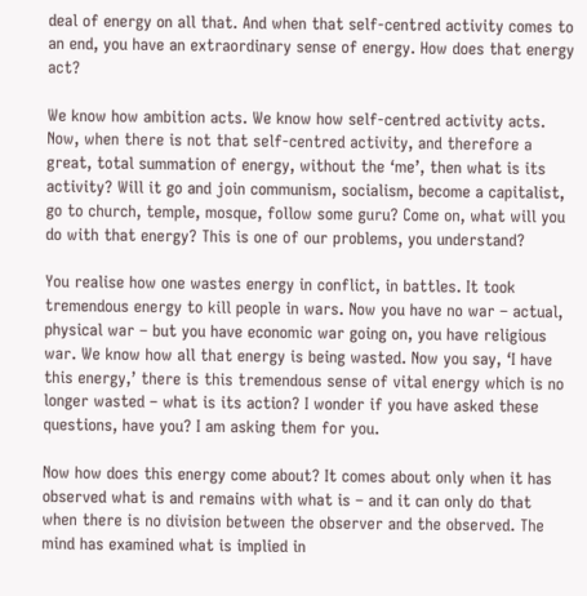deal of energy on all that. And when that self-centred activity comes to an end, you have an extraordinary sense of energy. How does that energy act?

We know how ambition acts. We know how self-centred activity acts. Now, when there is not that self-centred activity, and therefore a great, total summation of energy, without the ‘me’, then what is its activity? Will it go and join communism, socialism, become a capitalist, go to church, temple, mosque, follow some guru? Come on, what will you do with that energy? This is one of our problems, you understand?

You realise how one wastes energy in conflict, in battles. It took tremendous energy to kill people in wars. Now you have no war – actual, physical war – but you have economic war going on, you have religious war. We know how all that energy is being wasted. Now you say, ‘I have this energy,’ there is this tremendous sense of vital energy which is no longer wasted – what is its action? I wonder if you have asked these questions, have you? I am asking them for you.

Now how does this energy come about? It comes about only when it has observed what is and remains with what is – and it can only do that when there is no division between the observer and the observed. The mind has examined what is implied in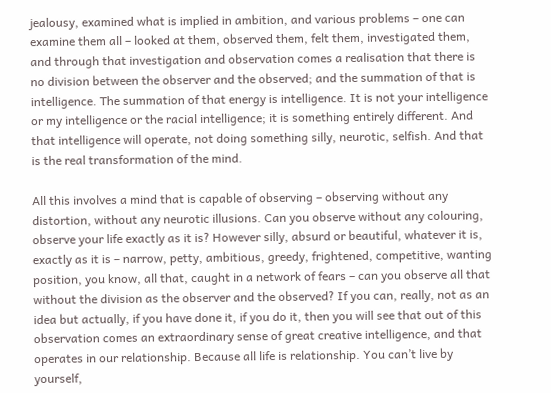jealousy, examined what is implied in ambition, and various problems – one can examine them all – looked at them, observed them, felt them, investigated them, and through that investigation and observation comes a realisation that there is no division between the observer and the observed; and the summation of that is intelligence. The summation of that energy is intelligence. It is not your intelligence or my intelligence or the racial intelligence; it is something entirely different. And that intelligence will operate, not doing something silly, neurotic, selfish. And that is the real transformation of the mind.

All this involves a mind that is capable of observing – observing without any distortion, without any neurotic illusions. Can you observe without any colouring, observe your life exactly as it is? However silly, absurd or beautiful, whatever it is, exactly as it is – narrow, petty, ambitious, greedy, frightened, competitive, wanting position, you know, all that, caught in a network of fears – can you observe all that without the division as the observer and the observed? If you can, really, not as an idea but actually, if you have done it, if you do it, then you will see that out of this observation comes an extraordinary sense of great creative intelligence, and that operates in our relationship. Because all life is relationship. You can’t live by yourself,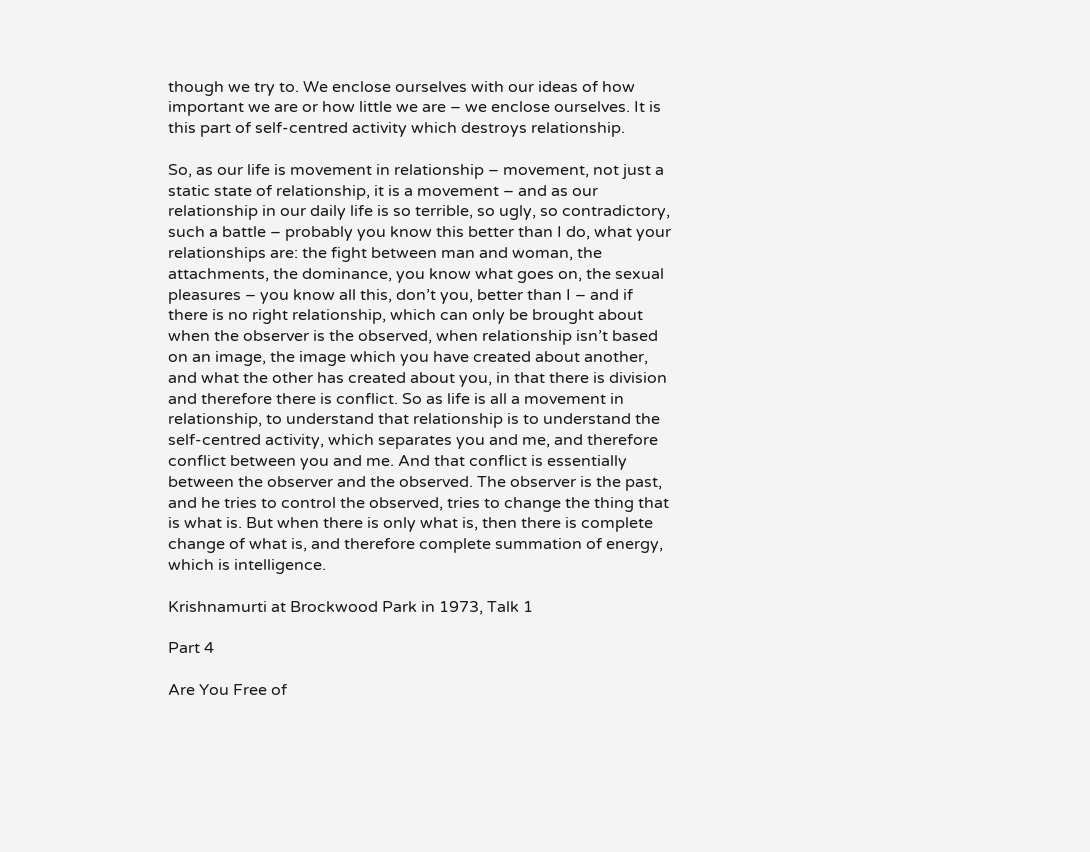though we try to. We enclose ourselves with our ideas of how important we are or how little we are – we enclose ourselves. It is this part of self-centred activity which destroys relationship.

So, as our life is movement in relationship – movement, not just a static state of relationship, it is a movement – and as our relationship in our daily life is so terrible, so ugly, so contradictory, such a battle – probably you know this better than I do, what your relationships are: the fight between man and woman, the attachments, the dominance, you know what goes on, the sexual pleasures – you know all this, don’t you, better than I – and if there is no right relationship, which can only be brought about when the observer is the observed, when relationship isn’t based on an image, the image which you have created about another, and what the other has created about you, in that there is division and therefore there is conflict. So as life is all a movement in relationship, to understand that relationship is to understand the self-centred activity, which separates you and me, and therefore conflict between you and me. And that conflict is essentially between the observer and the observed. The observer is the past, and he tries to control the observed, tries to change the thing that is what is. But when there is only what is, then there is complete change of what is, and therefore complete summation of energy, which is intelligence.

Krishnamurti at Brockwood Park in 1973, Talk 1

Part 4

Are You Free of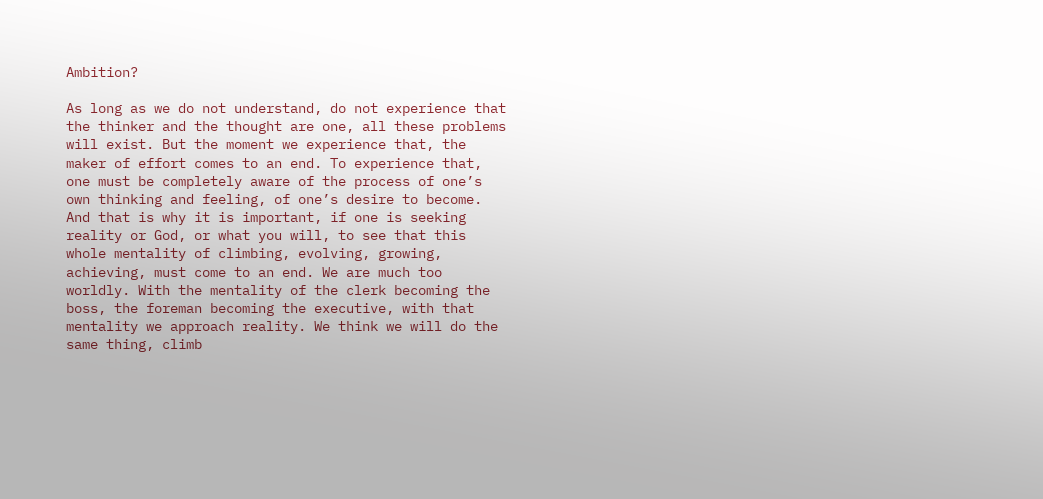Ambition?

As long as we do not understand, do not experience that the thinker and the thought are one, all these problems will exist. But the moment we experience that, the maker of effort comes to an end. To experience that, one must be completely aware of the process of one’s own thinking and feeling, of one’s desire to become. And that is why it is important, if one is seeking reality or God, or what you will, to see that this whole mentality of climbing, evolving, growing, achieving, must come to an end. We are much too worldly. With the mentality of the clerk becoming the boss, the foreman becoming the executive, with that mentality we approach reality. We think we will do the same thing, climb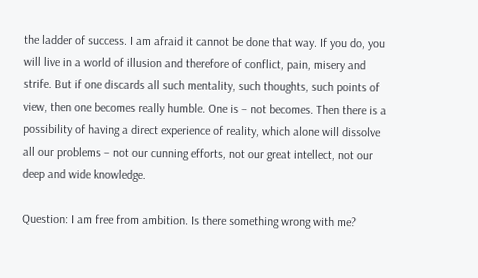the ladder of success. I am afraid it cannot be done that way. If you do, you will live in a world of illusion and therefore of conflict, pain, misery and strife. But if one discards all such mentality, such thoughts, such points of view, then one becomes really humble. One is – not becomes. Then there is a possibility of having a direct experience of reality, which alone will dissolve all our problems – not our cunning efforts, not our great intellect, not our deep and wide knowledge.

Question: I am free from ambition. Is there something wrong with me?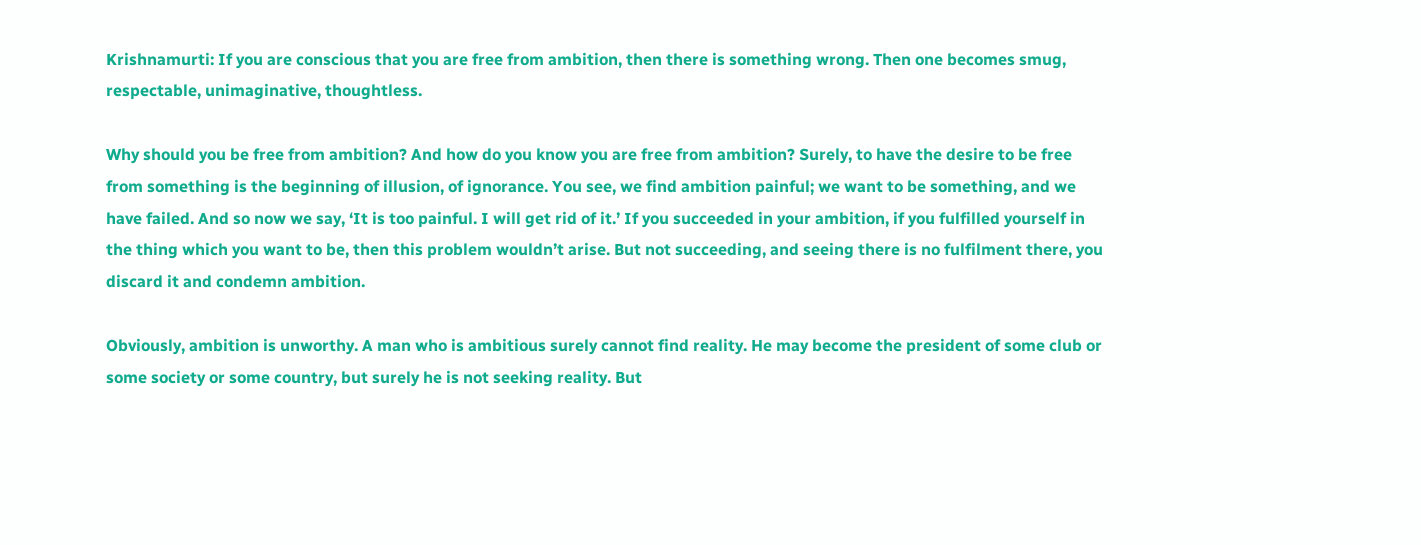Krishnamurti: If you are conscious that you are free from ambition, then there is something wrong. Then one becomes smug, respectable, unimaginative, thoughtless.

Why should you be free from ambition? And how do you know you are free from ambition? Surely, to have the desire to be free from something is the beginning of illusion, of ignorance. You see, we find ambition painful; we want to be something, and we have failed. And so now we say, ‘It is too painful. I will get rid of it.’ If you succeeded in your ambition, if you fulfilled yourself in the thing which you want to be, then this problem wouldn’t arise. But not succeeding, and seeing there is no fulfilment there, you discard it and condemn ambition.

Obviously, ambition is unworthy. A man who is ambitious surely cannot find reality. He may become the president of some club or some society or some country, but surely he is not seeking reality. But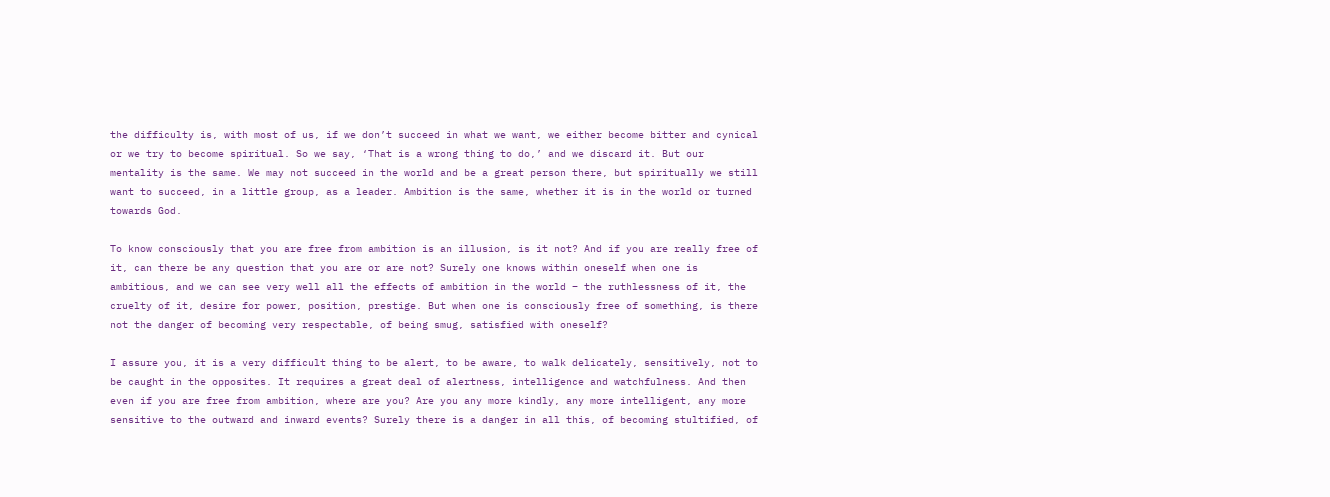the difficulty is, with most of us, if we don’t succeed in what we want, we either become bitter and cynical or we try to become spiritual. So we say, ‘That is a wrong thing to do,’ and we discard it. But our mentality is the same. We may not succeed in the world and be a great person there, but spiritually we still want to succeed, in a little group, as a leader. Ambition is the same, whether it is in the world or turned towards God.

To know consciously that you are free from ambition is an illusion, is it not? And if you are really free of it, can there be any question that you are or are not? Surely one knows within oneself when one is ambitious, and we can see very well all the effects of ambition in the world – the ruthlessness of it, the cruelty of it, desire for power, position, prestige. But when one is consciously free of something, is there not the danger of becoming very respectable, of being smug, satisfied with oneself?

I assure you, it is a very difficult thing to be alert, to be aware, to walk delicately, sensitively, not to be caught in the opposites. It requires a great deal of alertness, intelligence and watchfulness. And then even if you are free from ambition, where are you? Are you any more kindly, any more intelligent, any more sensitive to the outward and inward events? Surely there is a danger in all this, of becoming stultified, of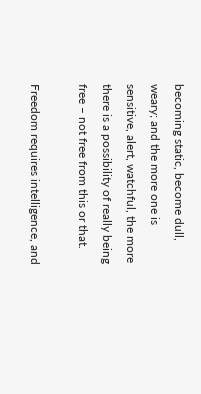becoming static, become dull, weary; and the more one is sensitive, alert, watchful, the more there is a possibility of really being free – not free from this or that.

Freedom requires intelligence, and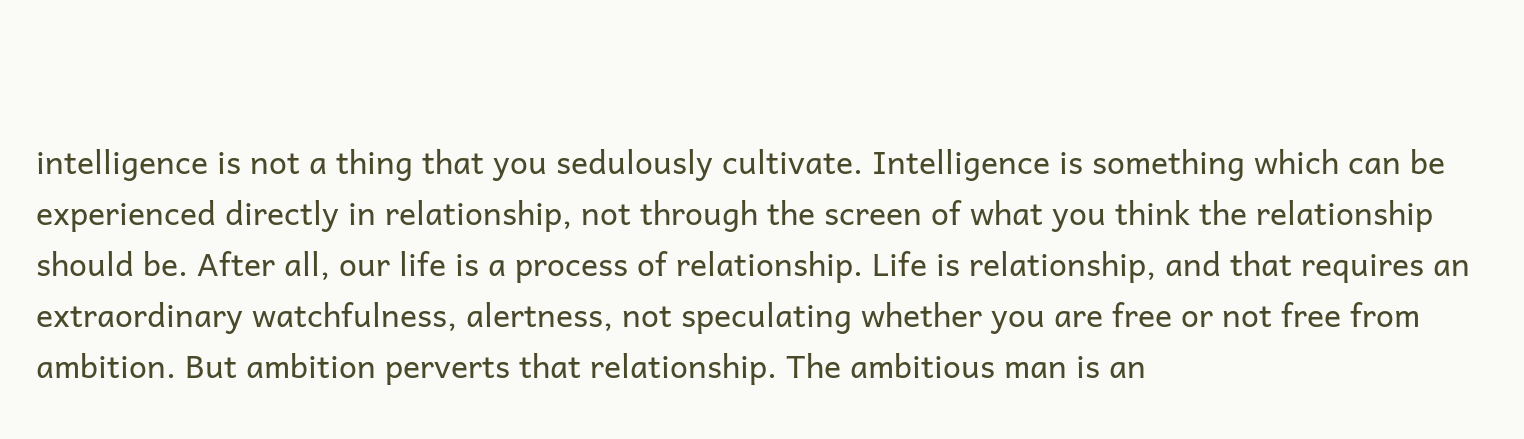intelligence is not a thing that you sedulously cultivate. Intelligence is something which can be experienced directly in relationship, not through the screen of what you think the relationship should be. After all, our life is a process of relationship. Life is relationship, and that requires an extraordinary watchfulness, alertness, not speculating whether you are free or not free from ambition. But ambition perverts that relationship. The ambitious man is an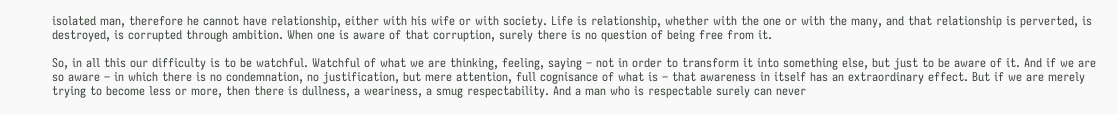isolated man, therefore he cannot have relationship, either with his wife or with society. Life is relationship, whether with the one or with the many, and that relationship is perverted, is destroyed, is corrupted through ambition. When one is aware of that corruption, surely there is no question of being free from it.

So, in all this our difficulty is to be watchful. Watchful of what we are thinking, feeling, saying – not in order to transform it into something else, but just to be aware of it. And if we are so aware – in which there is no condemnation, no justification, but mere attention, full cognisance of what is – that awareness in itself has an extraordinary effect. But if we are merely trying to become less or more, then there is dullness, a weariness, a smug respectability. And a man who is respectable surely can never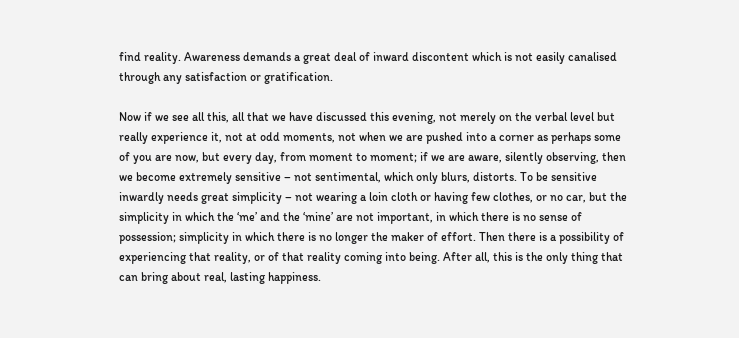find reality. Awareness demands a great deal of inward discontent which is not easily canalised through any satisfaction or gratification.

Now if we see all this, all that we have discussed this evening, not merely on the verbal level but really experience it, not at odd moments, not when we are pushed into a corner as perhaps some of you are now, but every day, from moment to moment; if we are aware, silently observing, then we become extremely sensitive – not sentimental, which only blurs, distorts. To be sensitive inwardly needs great simplicity – not wearing a loin cloth or having few clothes, or no car, but the simplicity in which the ‘me’ and the ‘mine’ are not important, in which there is no sense of possession; simplicity in which there is no longer the maker of effort. Then there is a possibility of experiencing that reality, or of that reality coming into being. After all, this is the only thing that can bring about real, lasting happiness.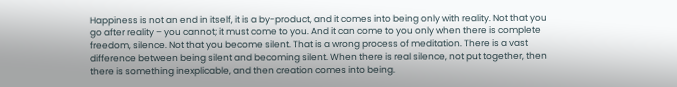Happiness is not an end in itself, it is a by-product, and it comes into being only with reality. Not that you go after reality – you cannot; it must come to you. And it can come to you only when there is complete freedom, silence. Not that you become silent. That is a wrong process of meditation. There is a vast difference between being silent and becoming silent. When there is real silence, not put together, then there is something inexplicable, and then creation comes into being.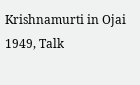Krishnamurti in Ojai 1949, Talk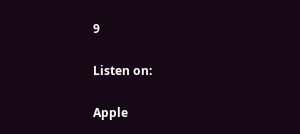9

Listen on:

Apple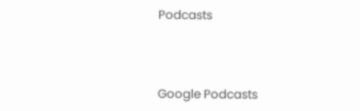Podcasts



Google Podcasts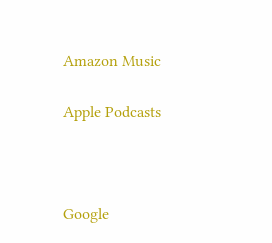Amazon Music

Apple Podcasts



Google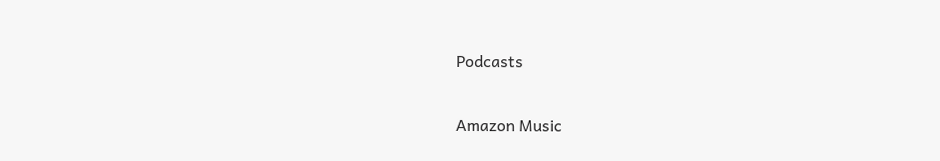Podcasts

Amazon Music